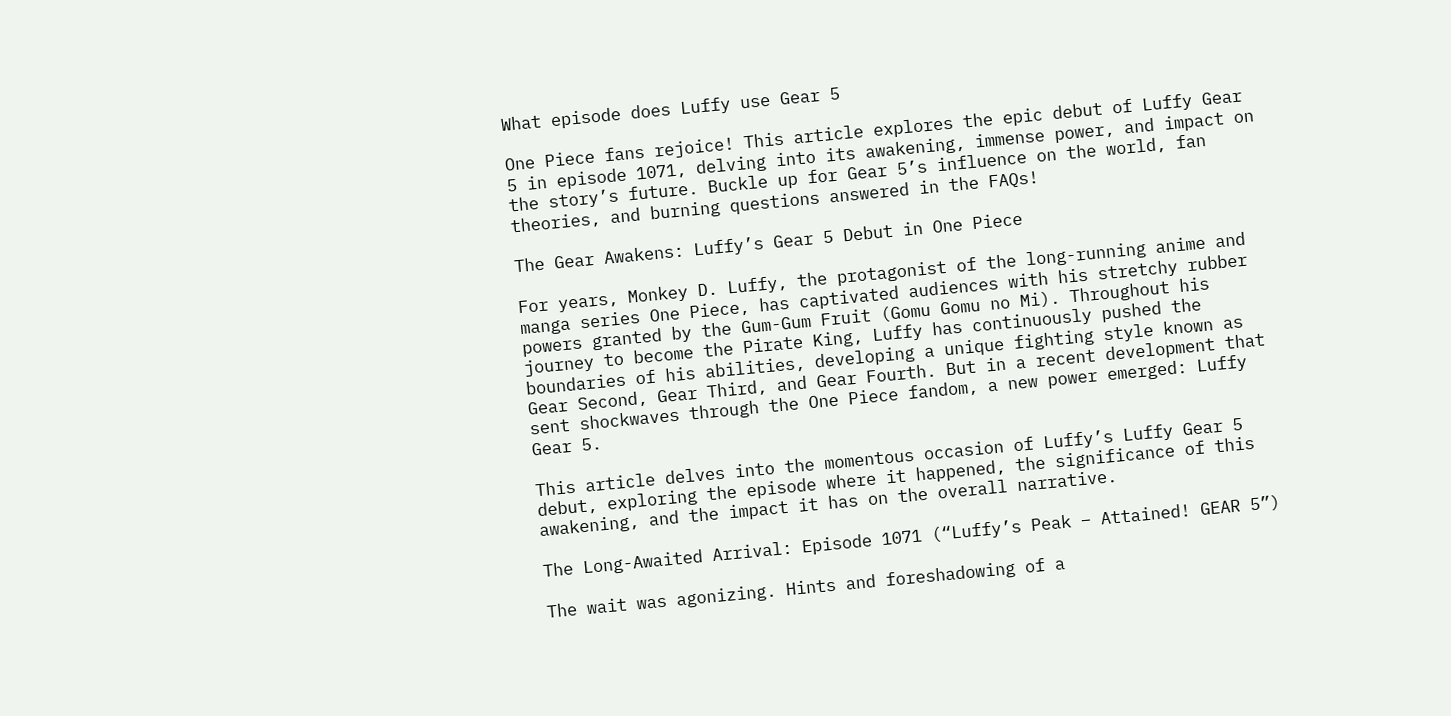What episode does Luffy use Gear 5

One Piece fans rejoice! This article explores the epic debut of Luffy Gear 5 in episode 1071, delving into its awakening, immense power, and impact on the story’s future. Buckle up for Gear 5’s influence on the world, fan theories, and burning questions answered in the FAQs!

The Gear Awakens: Luffy’s Gear 5 Debut in One Piece

For years, Monkey D. Luffy, the protagonist of the long-running anime and manga series One Piece, has captivated audiences with his stretchy rubber powers granted by the Gum-Gum Fruit (Gomu Gomu no Mi). Throughout his journey to become the Pirate King, Luffy has continuously pushed the boundaries of his abilities, developing a unique fighting style known as Gear Second, Gear Third, and Gear Fourth. But in a recent development that sent shockwaves through the One Piece fandom, a new power emerged: Luffy Gear 5.

This article delves into the momentous occasion of Luffy’s Luffy Gear 5 debut, exploring the episode where it happened, the significance of this awakening, and the impact it has on the overall narrative.

The Long-Awaited Arrival: Episode 1071 (“Luffy’s Peak – Attained! GEAR 5”)

The wait was agonizing. Hints and foreshadowing of a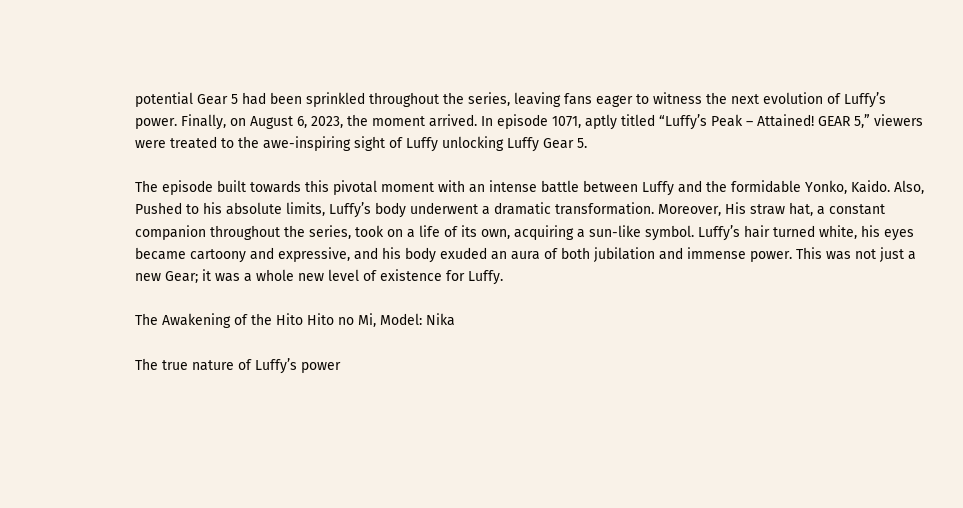potential Gear 5 had been sprinkled throughout the series, leaving fans eager to witness the next evolution of Luffy’s power. Finally, on August 6, 2023, the moment arrived. In episode 1071, aptly titled “Luffy’s Peak – Attained! GEAR 5,” viewers were treated to the awe-inspiring sight of Luffy unlocking Luffy Gear 5.

The episode built towards this pivotal moment with an intense battle between Luffy and the formidable Yonko, Kaido. Also, Pushed to his absolute limits, Luffy’s body underwent a dramatic transformation. Moreover, His straw hat, a constant companion throughout the series, took on a life of its own, acquiring a sun-like symbol. Luffy’s hair turned white, his eyes became cartoony and expressive, and his body exuded an aura of both jubilation and immense power. This was not just a new Gear; it was a whole new level of existence for Luffy.

The Awakening of the Hito Hito no Mi, Model: Nika

The true nature of Luffy’s power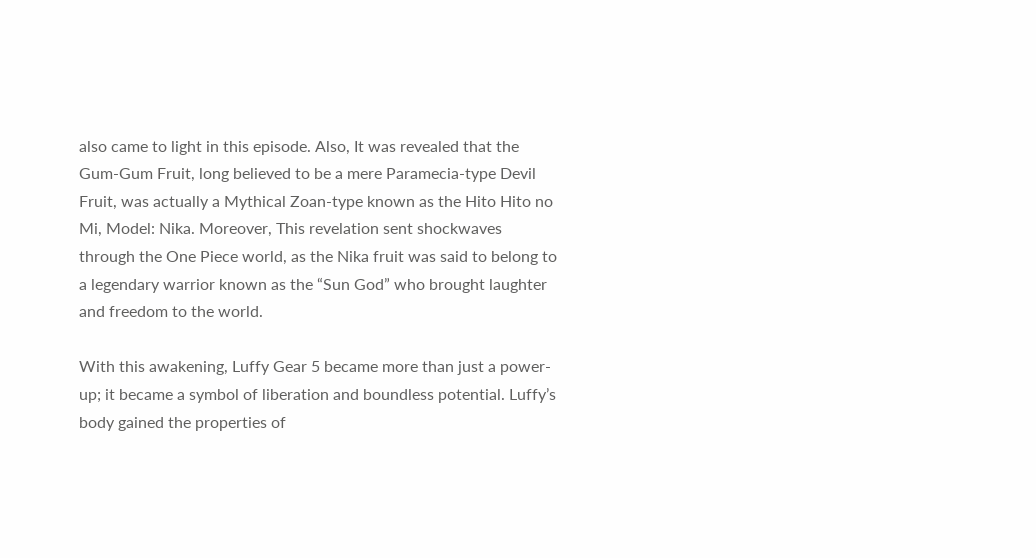also came to light in this episode. Also, It was revealed that the Gum-Gum Fruit, long believed to be a mere Paramecia-type Devil Fruit, was actually a Mythical Zoan-type known as the Hito Hito no Mi, Model: Nika. Moreover, This revelation sent shockwaves through the One Piece world, as the Nika fruit was said to belong to a legendary warrior known as the “Sun God” who brought laughter and freedom to the world.

With this awakening, Luffy Gear 5 became more than just a power-up; it became a symbol of liberation and boundless potential. Luffy’s body gained the properties of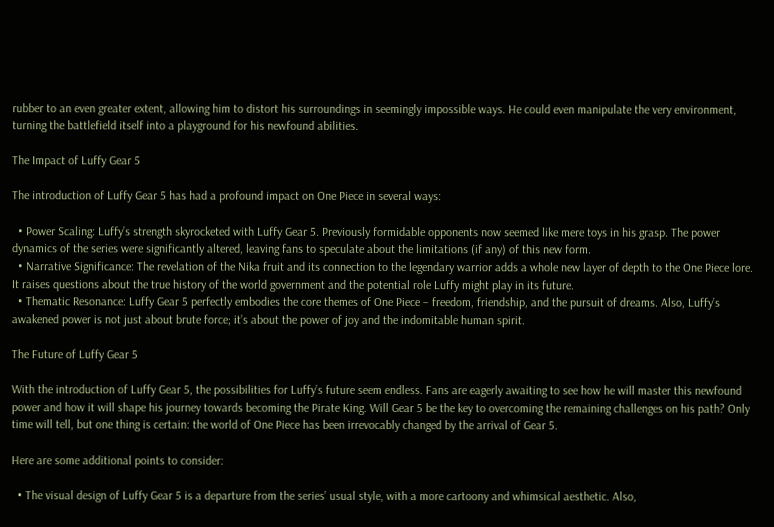rubber to an even greater extent, allowing him to distort his surroundings in seemingly impossible ways. He could even manipulate the very environment, turning the battlefield itself into a playground for his newfound abilities.

The Impact of Luffy Gear 5

The introduction of Luffy Gear 5 has had a profound impact on One Piece in several ways:

  • Power Scaling: Luffy’s strength skyrocketed with Luffy Gear 5. Previously formidable opponents now seemed like mere toys in his grasp. The power dynamics of the series were significantly altered, leaving fans to speculate about the limitations (if any) of this new form.
  • Narrative Significance: The revelation of the Nika fruit and its connection to the legendary warrior adds a whole new layer of depth to the One Piece lore. It raises questions about the true history of the world government and the potential role Luffy might play in its future.
  • Thematic Resonance: Luffy Gear 5 perfectly embodies the core themes of One Piece – freedom, friendship, and the pursuit of dreams. Also, Luffy’s awakened power is not just about brute force; it’s about the power of joy and the indomitable human spirit.

The Future of Luffy Gear 5

With the introduction of Luffy Gear 5, the possibilities for Luffy’s future seem endless. Fans are eagerly awaiting to see how he will master this newfound power and how it will shape his journey towards becoming the Pirate King. Will Gear 5 be the key to overcoming the remaining challenges on his path? Only time will tell, but one thing is certain: the world of One Piece has been irrevocably changed by the arrival of Gear 5.

Here are some additional points to consider:

  • The visual design of Luffy Gear 5 is a departure from the series’ usual style, with a more cartoony and whimsical aesthetic. Also,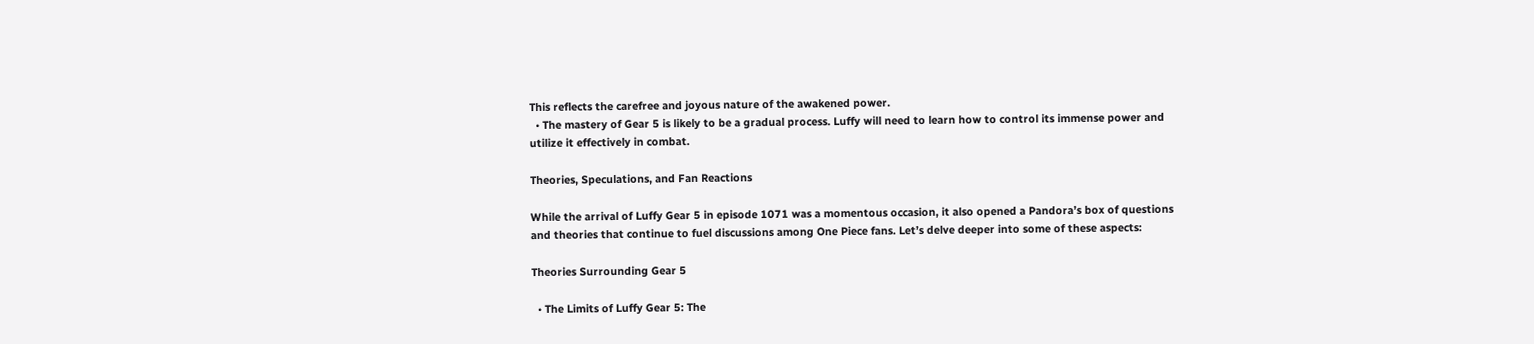This reflects the carefree and joyous nature of the awakened power.
  • The mastery of Gear 5 is likely to be a gradual process. Luffy will need to learn how to control its immense power and utilize it effectively in combat.

Theories, Speculations, and Fan Reactions

While the arrival of Luffy Gear 5 in episode 1071 was a momentous occasion, it also opened a Pandora’s box of questions and theories that continue to fuel discussions among One Piece fans. Let’s delve deeper into some of these aspects:

Theories Surrounding Gear 5

  • The Limits of Luffy Gear 5: The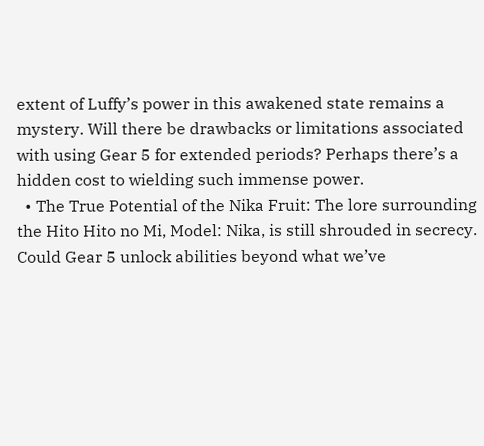extent of Luffy’s power in this awakened state remains a mystery. Will there be drawbacks or limitations associated with using Gear 5 for extended periods? Perhaps there’s a hidden cost to wielding such immense power.
  • The True Potential of the Nika Fruit: The lore surrounding the Hito Hito no Mi, Model: Nika, is still shrouded in secrecy. Could Gear 5 unlock abilities beyond what we’ve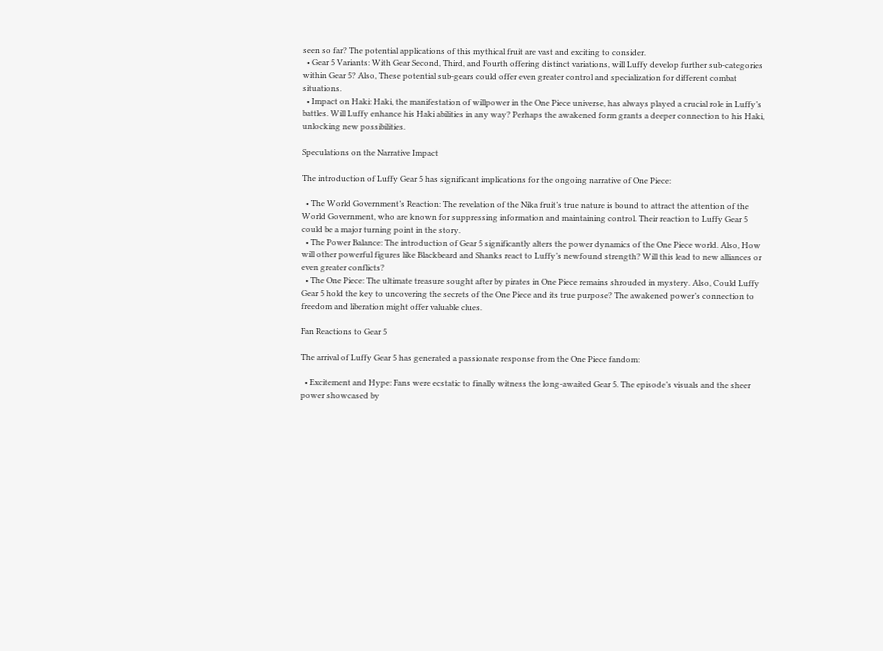seen so far? The potential applications of this mythical fruit are vast and exciting to consider.
  • Gear 5 Variants: With Gear Second, Third, and Fourth offering distinct variations, will Luffy develop further sub-categories within Gear 5? Also, These potential sub-gears could offer even greater control and specialization for different combat situations.
  • Impact on Haki: Haki, the manifestation of willpower in the One Piece universe, has always played a crucial role in Luffy’s battles. Will Luffy enhance his Haki abilities in any way? Perhaps the awakened form grants a deeper connection to his Haki, unlocking new possibilities.

Speculations on the Narrative Impact

The introduction of Luffy Gear 5 has significant implications for the ongoing narrative of One Piece:

  • The World Government’s Reaction: The revelation of the Nika fruit’s true nature is bound to attract the attention of the World Government, who are known for suppressing information and maintaining control. Their reaction to Luffy Gear 5 could be a major turning point in the story.
  • The Power Balance: The introduction of Gear 5 significantly alters the power dynamics of the One Piece world. Also, How will other powerful figures like Blackbeard and Shanks react to Luffy’s newfound strength? Will this lead to new alliances or even greater conflicts?
  • The One Piece: The ultimate treasure sought after by pirates in One Piece remains shrouded in mystery. Also, Could Luffy Gear 5 hold the key to uncovering the secrets of the One Piece and its true purpose? The awakened power’s connection to freedom and liberation might offer valuable clues.

Fan Reactions to Gear 5

The arrival of Luffy Gear 5 has generated a passionate response from the One Piece fandom:

  • Excitement and Hype: Fans were ecstatic to finally witness the long-awaited Gear 5. The episode’s visuals and the sheer power showcased by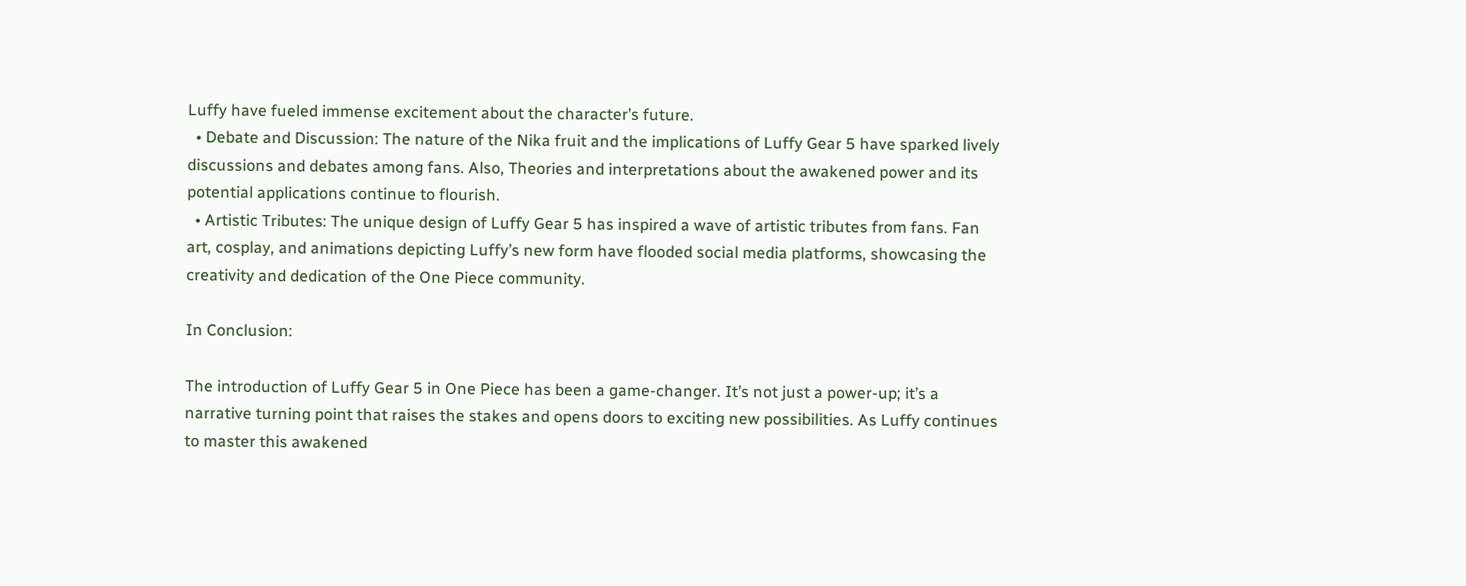Luffy have fueled immense excitement about the character’s future.
  • Debate and Discussion: The nature of the Nika fruit and the implications of Luffy Gear 5 have sparked lively discussions and debates among fans. Also, Theories and interpretations about the awakened power and its potential applications continue to flourish.
  • Artistic Tributes: The unique design of Luffy Gear 5 has inspired a wave of artistic tributes from fans. Fan art, cosplay, and animations depicting Luffy’s new form have flooded social media platforms, showcasing the creativity and dedication of the One Piece community.

In Conclusion:

The introduction of Luffy Gear 5 in One Piece has been a game-changer. It’s not just a power-up; it’s a narrative turning point that raises the stakes and opens doors to exciting new possibilities. As Luffy continues to master this awakened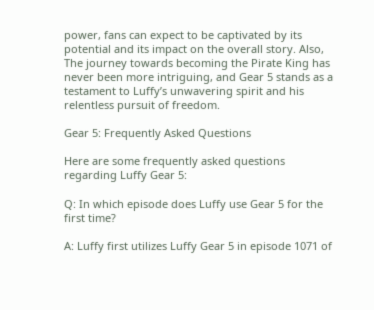power, fans can expect to be captivated by its potential and its impact on the overall story. Also, The journey towards becoming the Pirate King has never been more intriguing, and Gear 5 stands as a testament to Luffy’s unwavering spirit and his relentless pursuit of freedom.

Gear 5: Frequently Asked Questions

Here are some frequently asked questions regarding Luffy Gear 5:

Q: In which episode does Luffy use Gear 5 for the first time?

A: Luffy first utilizes Luffy Gear 5 in episode 1071 of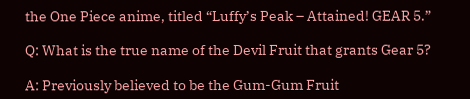the One Piece anime, titled “Luffy’s Peak – Attained! GEAR 5.”

Q: What is the true name of the Devil Fruit that grants Gear 5?

A: Previously believed to be the Gum-Gum Fruit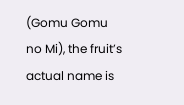(Gomu Gomu no Mi), the fruit’s actual name is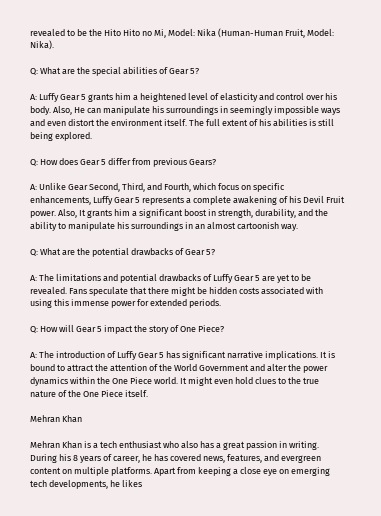revealed to be the Hito Hito no Mi, Model: Nika (Human-Human Fruit, Model: Nika).

Q: What are the special abilities of Gear 5?

A: Luffy Gear 5 grants him a heightened level of elasticity and control over his body. Also, He can manipulate his surroundings in seemingly impossible ways and even distort the environment itself. The full extent of his abilities is still being explored.

Q: How does Gear 5 differ from previous Gears?

A: Unlike Gear Second, Third, and Fourth, which focus on specific enhancements, Luffy Gear 5 represents a complete awakening of his Devil Fruit power. Also, It grants him a significant boost in strength, durability, and the ability to manipulate his surroundings in an almost cartoonish way.

Q: What are the potential drawbacks of Gear 5?

A: The limitations and potential drawbacks of Luffy Gear 5 are yet to be revealed. Fans speculate that there might be hidden costs associated with using this immense power for extended periods.

Q: How will Gear 5 impact the story of One Piece?

A: The introduction of Luffy Gear 5 has significant narrative implications. It is bound to attract the attention of the World Government and alter the power dynamics within the One Piece world. It might even hold clues to the true nature of the One Piece itself.

Mehran Khan

Mehran Khan is a tech enthusiast who also has a great passion in writing. During his 8 years of career, he has covered news, features, and evergreen content on multiple platforms. Apart from keeping a close eye on emerging tech developments, he likes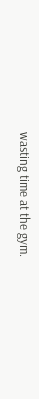wasting time at the gym.